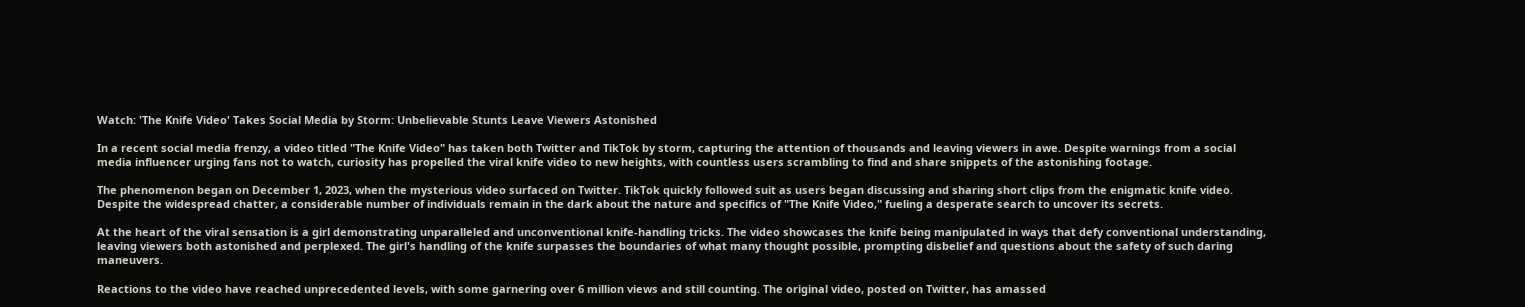Watch: 'The Knife Video' Takes Social Media by Storm: Unbelievable Stunts Leave Viewers Astonished

In a recent social media frenzy, a video titled "The Knife Video" has taken both Twitter and TikTok by storm, capturing the attention of thousands and leaving viewers in awe. Despite warnings from a social media influencer urging fans not to watch, curiosity has propelled the viral knife video to new heights, with countless users scrambling to find and share snippets of the astonishing footage.

The phenomenon began on December 1, 2023, when the mysterious video surfaced on Twitter. TikTok quickly followed suit as users began discussing and sharing short clips from the enigmatic knife video. Despite the widespread chatter, a considerable number of individuals remain in the dark about the nature and specifics of "The Knife Video," fueling a desperate search to uncover its secrets.

At the heart of the viral sensation is a girl demonstrating unparalleled and unconventional knife-handling tricks. The video showcases the knife being manipulated in ways that defy conventional understanding, leaving viewers both astonished and perplexed. The girl's handling of the knife surpasses the boundaries of what many thought possible, prompting disbelief and questions about the safety of such daring maneuvers.

Reactions to the video have reached unprecedented levels, with some garnering over 6 million views and still counting. The original video, posted on Twitter, has amassed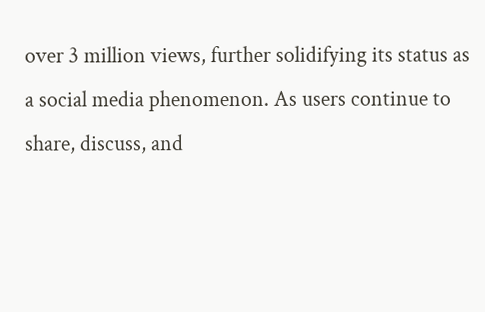over 3 million views, further solidifying its status as a social media phenomenon. As users continue to share, discuss, and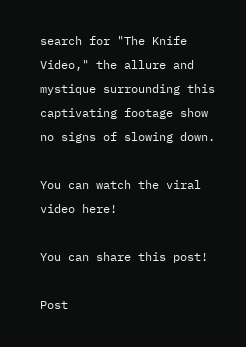search for "The Knife Video," the allure and mystique surrounding this captivating footage show no signs of slowing down.

You can watch the viral video here!

You can share this post!

Post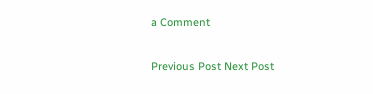a Comment

Previous Post Next Post